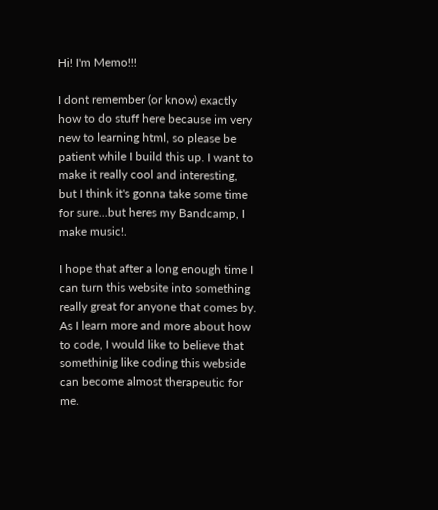Hi! I'm Memo!!!

I dont remember (or know) exactly how to do stuff here because im very new to learning html, so please be patient while I build this up. I want to make it really cool and interesting, but I think it's gonna take some time for sure...but heres my Bandcamp, I make music!.

I hope that after a long enough time I can turn this website into something really great for anyone that comes by. As I learn more and more about how to code, I would like to believe that somethinig like coding this webside can become almost therapeutic for me.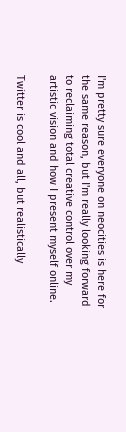I'm pretty sure everyone on neocities is here for the same reason, but I'm really looking forward to reclaiming total creative control over my artistic vision and how I present myself online.

Twitter is cool and all, but realistically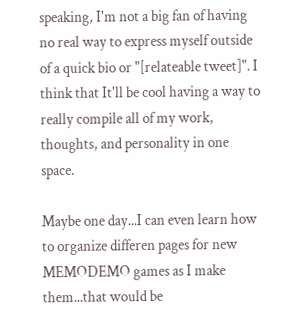speaking, I'm not a big fan of having no real way to express myself outside of a quick bio or "[relateable tweet]". I think that It'll be cool having a way to really compile all of my work, thoughts, and personality in one space.

Maybe one day...I can even learn how to organize differen pages for new MEMODEMO games as I make them...that would be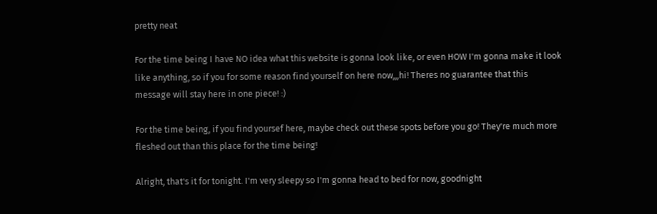pretty neat

For the time being I have NO idea what this website is gonna look like, or even HOW I'm gonna make it look like anything, so if you for some reason find yourself on here now,,,hi! Theres no guarantee that this message will stay here in one piece! :)

For the time being, if you find yoursef here, maybe check out these spots before you go! They're much more fleshed out than this place for the time being!

Alright, that's it for tonight. I'm very sleepy so I'm gonna head to bed for now, goodnight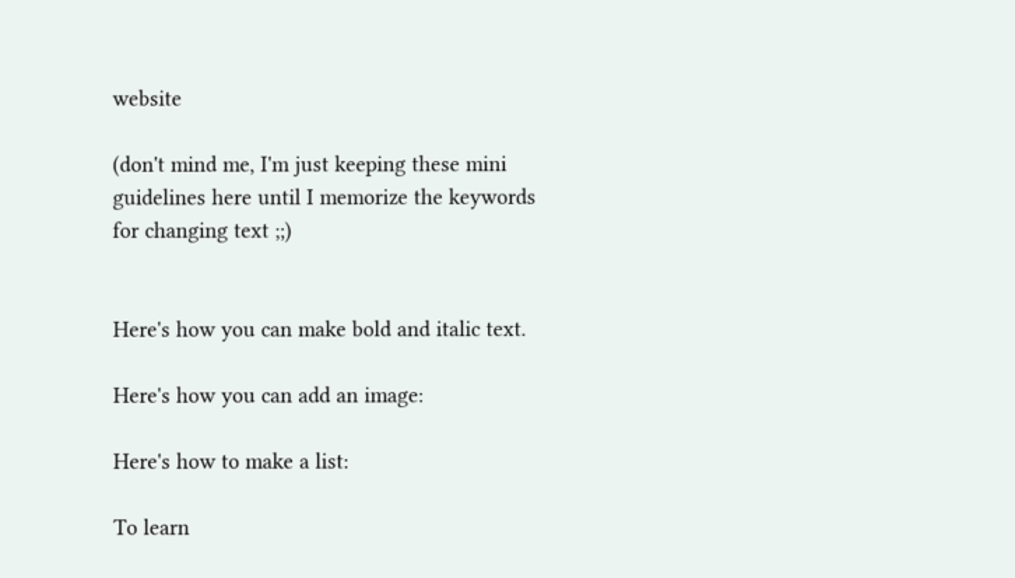website

(don't mind me, I'm just keeping these mini guidelines here until I memorize the keywords for changing text ;;)


Here's how you can make bold and italic text.

Here's how you can add an image:

Here's how to make a list:

To learn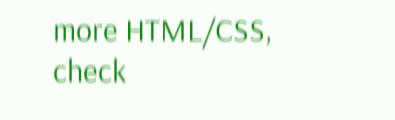more HTML/CSS, check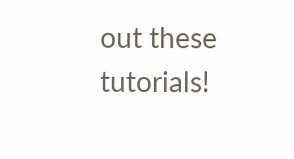out these tutorials!